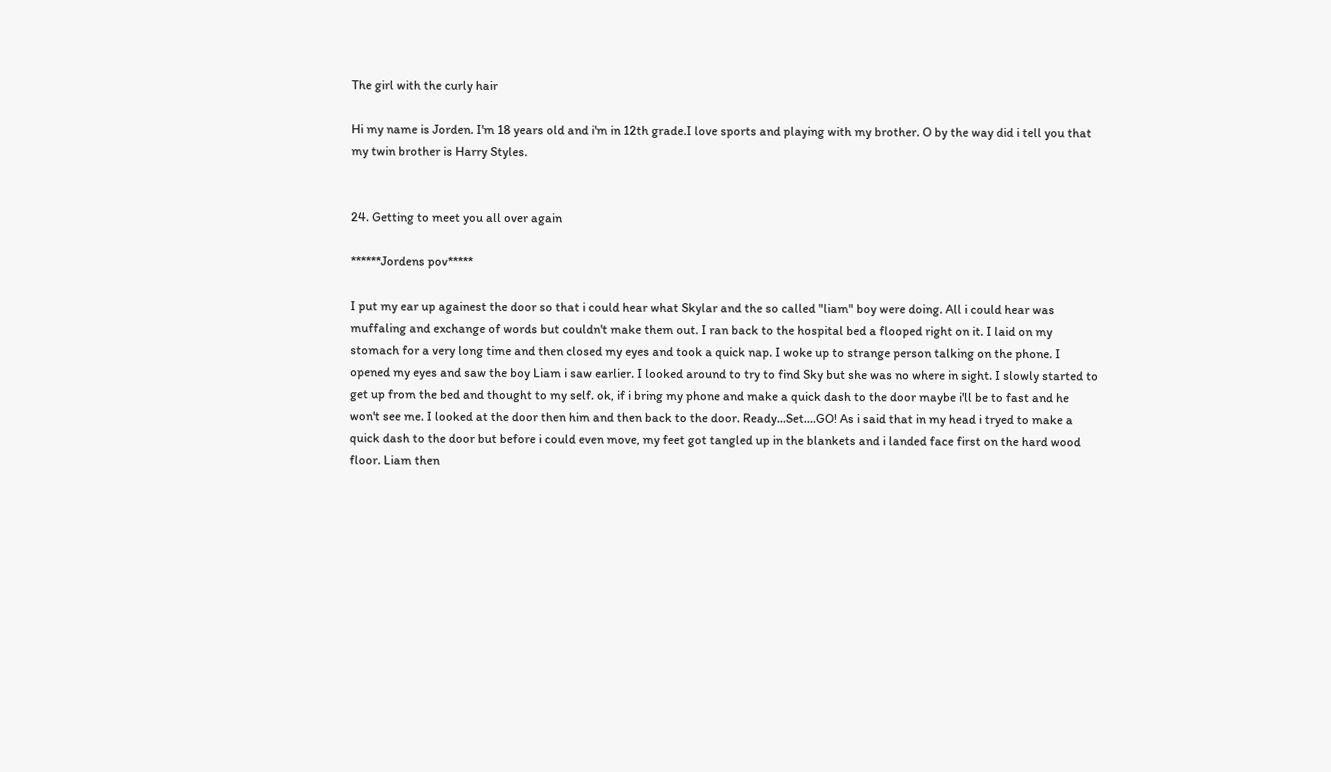The girl with the curly hair

Hi my name is Jorden. I'm 18 years old and i'm in 12th grade.I love sports and playing with my brother. O by the way did i tell you that my twin brother is Harry Styles.


24. Getting to meet you all over again

******Jordens pov*****

I put my ear up againest the door so that i could hear what Skylar and the so called "liam" boy were doing. All i could hear was muffaling and exchange of words but couldn't make them out. I ran back to the hospital bed a flooped right on it. I laid on my stomach for a very long time and then closed my eyes and took a quick nap. I woke up to strange person talking on the phone. I opened my eyes and saw the boy Liam i saw earlier. I looked around to try to find Sky but she was no where in sight. I slowly started to get up from the bed and thought to my self. ok, if i bring my phone and make a quick dash to the door maybe i'll be to fast and he won't see me. I looked at the door then him and then back to the door. Ready...Set....GO! As i said that in my head i tryed to make a quick dash to the door but before i could even move, my feet got tangled up in the blankets and i landed face first on the hard wood floor. Liam then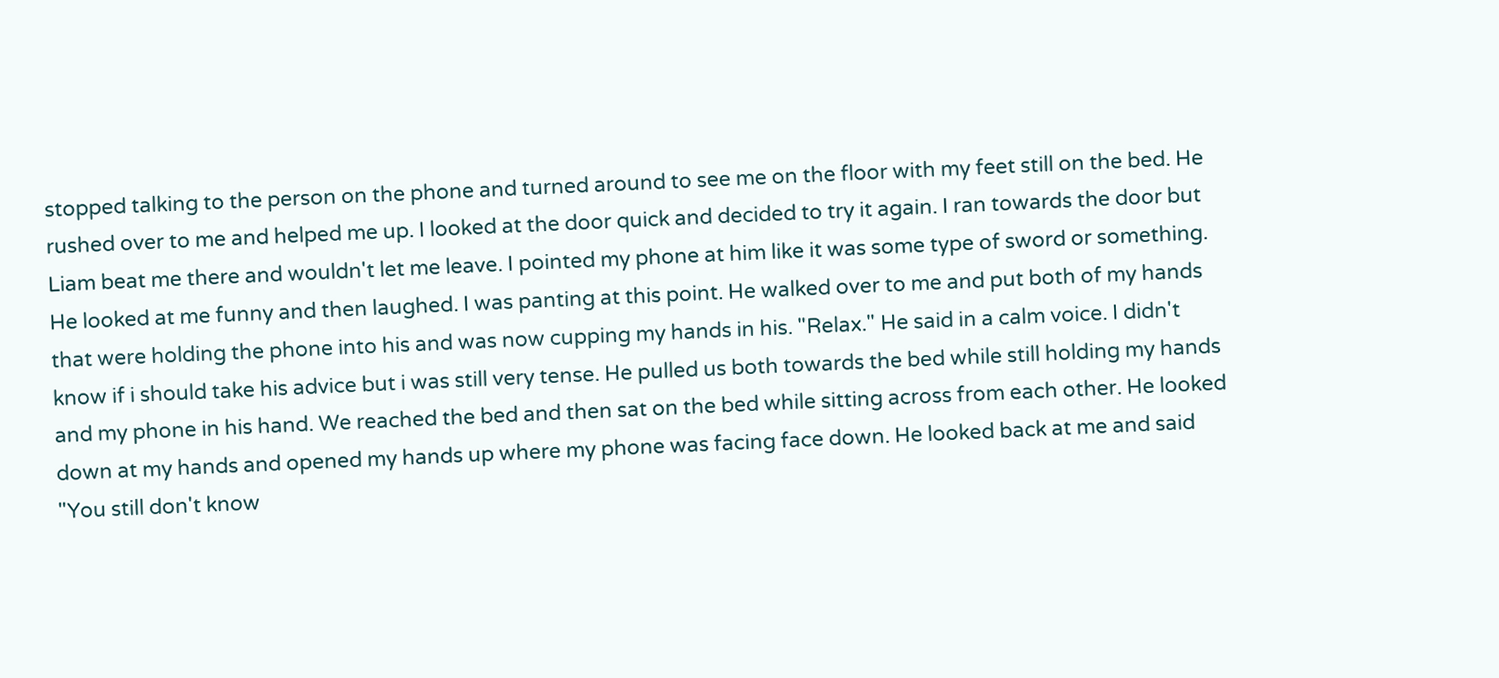stopped talking to the person on the phone and turned around to see me on the floor with my feet still on the bed. He rushed over to me and helped me up. I looked at the door quick and decided to try it again. I ran towards the door but Liam beat me there and wouldn't let me leave. I pointed my phone at him like it was some type of sword or something. He looked at me funny and then laughed. I was panting at this point. He walked over to me and put both of my hands that were holding the phone into his and was now cupping my hands in his. "Relax." He said in a calm voice. I didn't know if i should take his advice but i was still very tense. He pulled us both towards the bed while still holding my hands and my phone in his hand. We reached the bed and then sat on the bed while sitting across from each other. He looked down at my hands and opened my hands up where my phone was facing face down. He looked back at me and said "You still don't know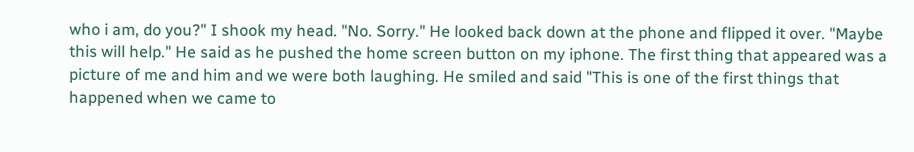who i am, do you?" I shook my head. "No. Sorry." He looked back down at the phone and flipped it over. "Maybe this will help." He said as he pushed the home screen button on my iphone. The first thing that appeared was a picture of me and him and we were both laughing. He smiled and said "This is one of the first things that happened when we came to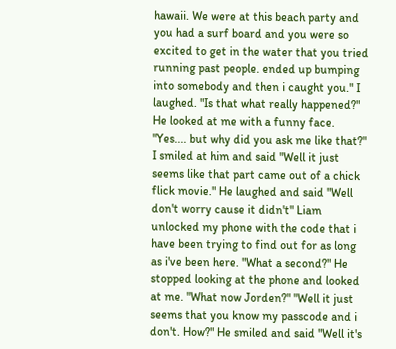hawaii. We were at this beach party and you had a surf board and you were so excited to get in the water that you tried running past people. ended up bumping into somebody and then i caught you." I laughed. "Is that what really happened?" He looked at me with a funny face. "Yes.... but why did you ask me like that?" I smiled at him and said "Well it just seems like that part came out of a chick flick movie." He laughed and said "Well don't worry cause it didn't" Liam unlocked my phone with the code that i have been trying to find out for as long as i've been here. "What a second?" He stopped looking at the phone and looked at me. "What now Jorden?" "Well it just seems that you know my passcode and i don't. How?" He smiled and said "Well it's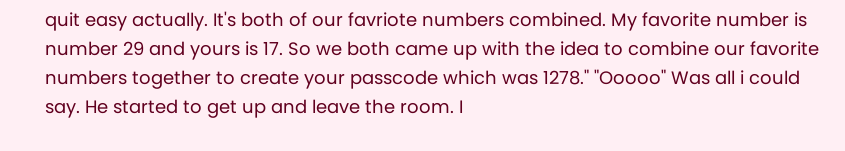quit easy actually. It's both of our favriote numbers combined. My favorite number is number 29 and yours is 17. So we both came up with the idea to combine our favorite numbers together to create your passcode which was 1278." "Ooooo" Was all i could say. He started to get up and leave the room. I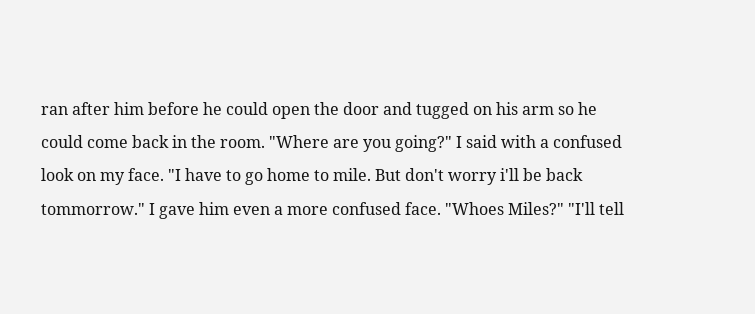ran after him before he could open the door and tugged on his arm so he could come back in the room. "Where are you going?" I said with a confused look on my face. "I have to go home to mile. But don't worry i'll be back tommorrow." I gave him even a more confused face. "Whoes Miles?" "I'll tell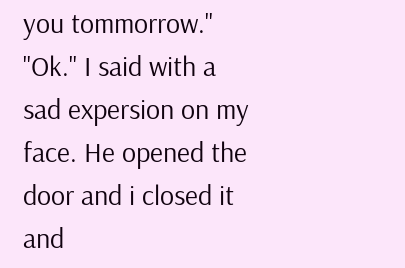you tommorrow." "Ok." I said with a sad expersion on my face. He opened the door and i closed it and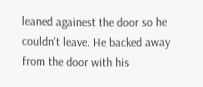leaned againest the door so he couldn't leave. He backed away from the door with his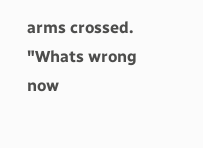arms crossed. "Whats wrong now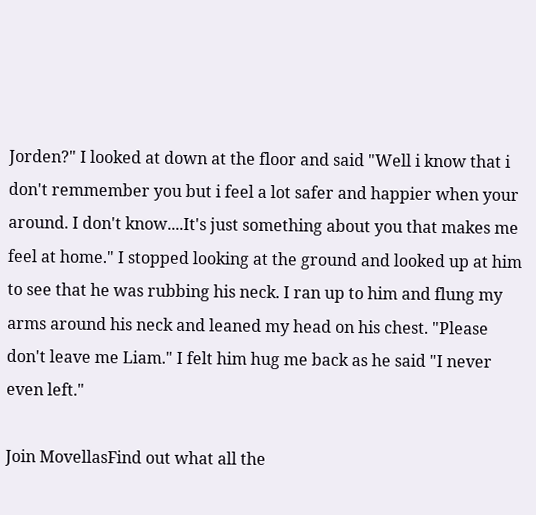Jorden?" I looked at down at the floor and said "Well i know that i don't remmember you but i feel a lot safer and happier when your around. I don't know....It's just something about you that makes me feel at home." I stopped looking at the ground and looked up at him to see that he was rubbing his neck. I ran up to him and flung my arms around his neck and leaned my head on his chest. "Please don't leave me Liam." I felt him hug me back as he said "I never even left."

Join MovellasFind out what all the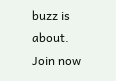buzz is about. Join now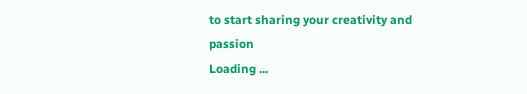to start sharing your creativity and passion
Loading ...